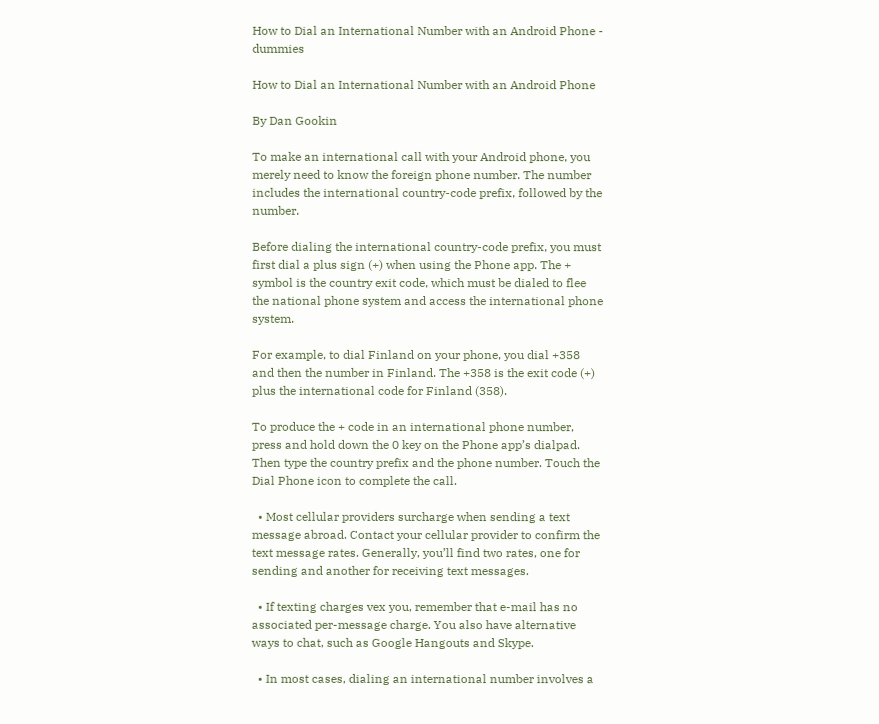How to Dial an International Number with an Android Phone - dummies

How to Dial an International Number with an Android Phone

By Dan Gookin

To make an international call with your Android phone, you merely need to know the foreign phone number. The number includes the international country-code prefix, followed by the number.

Before dialing the international country-code prefix, you must first dial a plus sign (+) when using the Phone app. The + symbol is the country exit code, which must be dialed to flee the national phone system and access the international phone system.

For example, to dial Finland on your phone, you dial +358 and then the number in Finland. The +358 is the exit code (+) plus the international code for Finland (358).

To produce the + code in an international phone number, press and hold down the 0 key on the Phone app’s dialpad. Then type the country prefix and the phone number. Touch the Dial Phone icon to complete the call.

  • Most cellular providers surcharge when sending a text message abroad. Contact your cellular provider to confirm the text message rates. Generally, you’ll find two rates, one for sending and another for receiving text messages.

  • If texting charges vex you, remember that e-mail has no associated per-message charge. You also have alternative ways to chat, such as Google Hangouts and Skype.

  • In most cases, dialing an international number involves a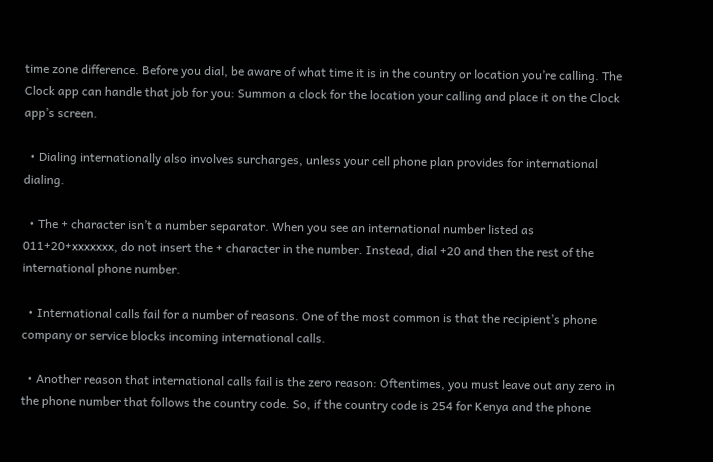time zone difference. Before you dial, be aware of what time it is in the country or location you’re calling. The Clock app can handle that job for you: Summon a clock for the location your calling and place it on the Clock app’s screen.

  • Dialing internationally also involves surcharges, unless your cell phone plan provides for international dialing.

  • The + character isn’t a number separator. When you see an international number listed as 011+20+xxxxxxx, do not insert the + character in the number. Instead, dial +20 and then the rest of the international phone number.

  • International calls fail for a number of reasons. One of the most common is that the recipient’s phone company or service blocks incoming international calls.

  • Another reason that international calls fail is the zero reason: Oftentimes, you must leave out any zero in the phone number that follows the country code. So, if the country code is 254 for Kenya and the phone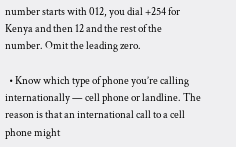number starts with 012, you dial +254 for Kenya and then 12 and the rest of the number. Omit the leading zero.

  • Know which type of phone you’re calling internationally — cell phone or landline. The reason is that an international call to a cell phone might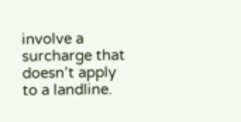involve a surcharge that doesn’t apply to a landline.